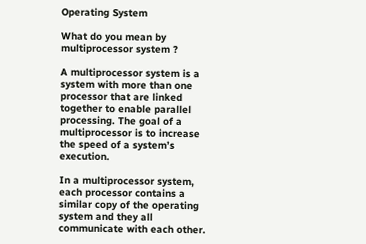Operating System

What do you mean by multiprocessor system ?

A multiprocessor system is a system with more than one processor that are linked together to enable parallel processing. The goal of a multiprocessor is to increase the speed of a system’s execution.

In a multiprocessor system, each processor contains a similar copy of the operating system and they all communicate with each other.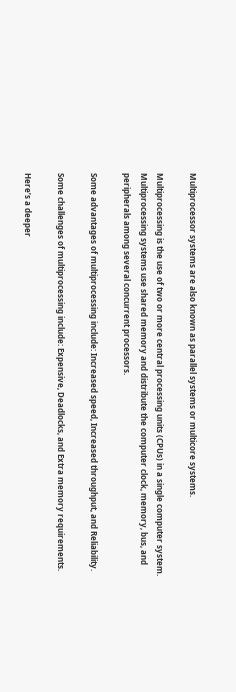Multiprocessor systems are also known as parallel systems or multicore systems.

Multiprocessing is the use of two or more central processing units (CPUs) in a single computer system. Multiprocessing systems use shared memory and distribute the computer clock, memory, bus, and peripherals among several concurrent processors.

Some advantages of multiprocessing include: Increased speed, Increased throughput, and Reliability.

Some challenges of multiprocessing include: Expensive, Deadlocks, and Extra memory requirements.

Here’s a deeper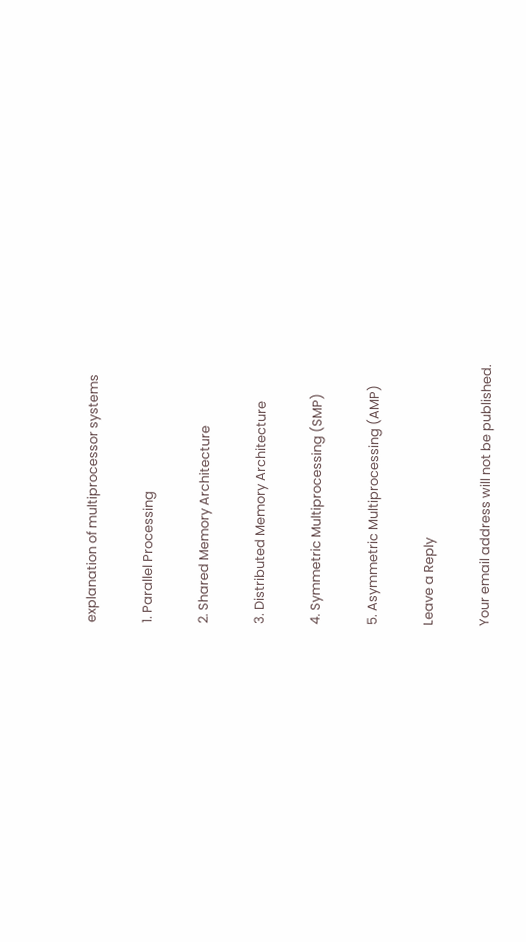explanation of multiprocessor systems

1. Parallel Processing

2. Shared Memory Architecture

3. Distributed Memory Architecture

4. Symmetric Multiprocessing (SMP)

5. Asymmetric Multiprocessing (AMP)

Leave a Reply

Your email address will not be published.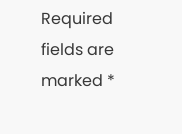Required fields are marked *